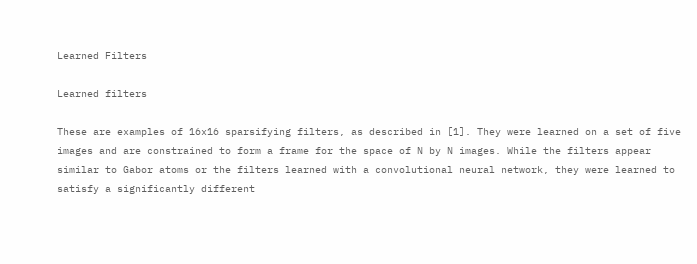Learned Filters

Learned filters

These are examples of 16x16 sparsifying filters, as described in [1]. They were learned on a set of five images and are constrained to form a frame for the space of N by N images. While the filters appear similar to Gabor atoms or the filters learned with a convolutional neural network, they were learned to satisfy a significantly different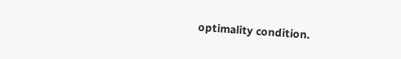optimality condition.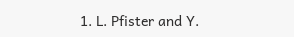1. L. Pfister and Y.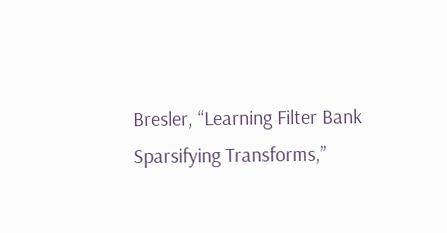Bresler, “Learning Filter Bank Sparsifying Transforms,”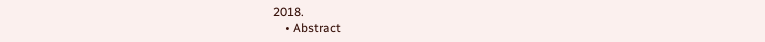2018.
    • Abstract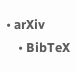• arXiv
    • BibTeX